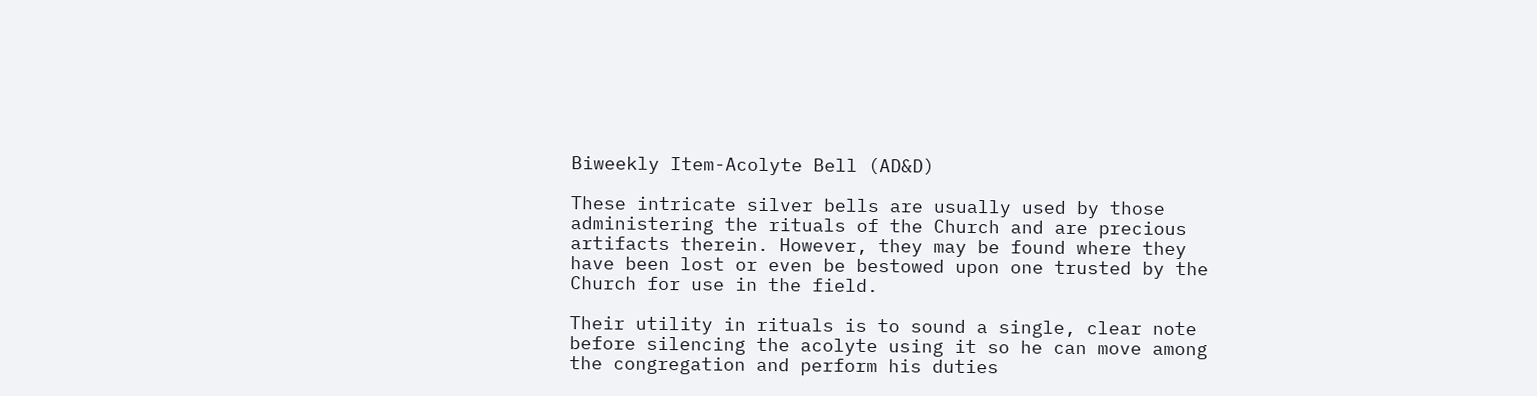Biweekly Item-Acolyte Bell (AD&D)

These intricate silver bells are usually used by those administering the rituals of the Church and are precious artifacts therein. However, they may be found where they have been lost or even be bestowed upon one trusted by the Church for use in the field.

Their utility in rituals is to sound a single, clear note before silencing the acolyte using it so he can move among the congregation and perform his duties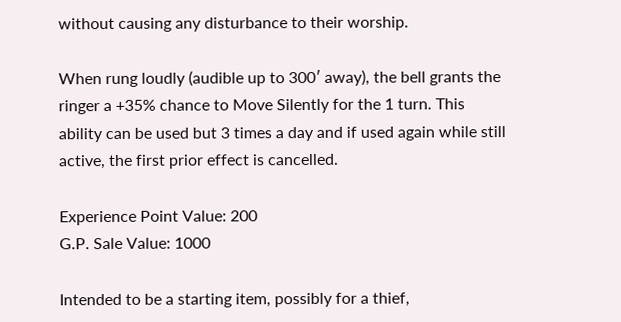without causing any disturbance to their worship.

When rung loudly (audible up to 300′ away), the bell grants the ringer a +35% chance to Move Silently for the 1 turn. This ability can be used but 3 times a day and if used again while still active, the first prior effect is cancelled.

Experience Point Value: 200
G.P. Sale Value: 1000

Intended to be a starting item, possibly for a thief,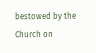bestowed by the Church on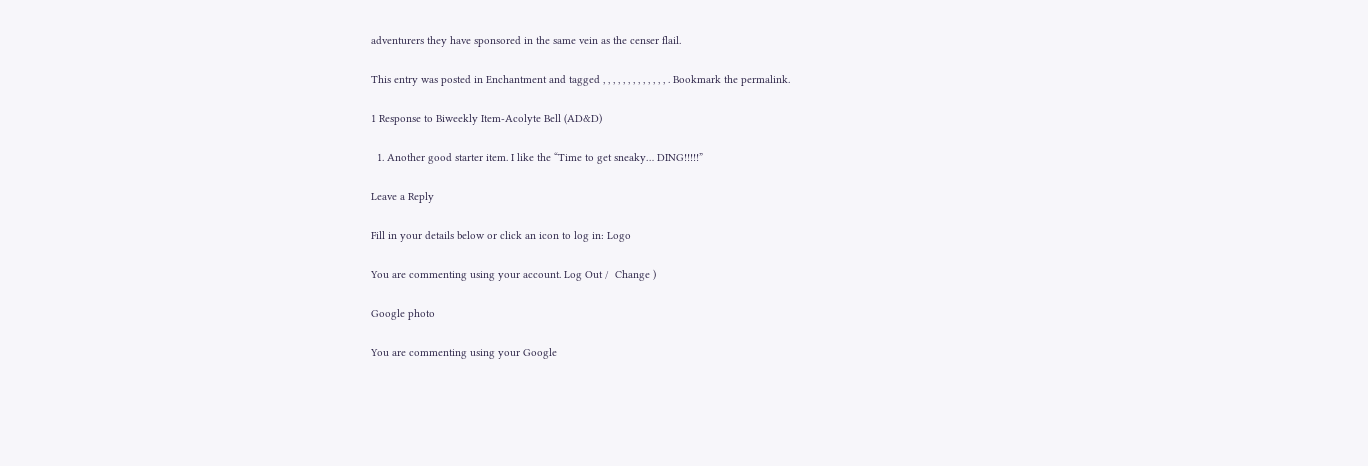adventurers they have sponsored in the same vein as the censer flail.

This entry was posted in Enchantment and tagged , , , , , , , , , , , , , . Bookmark the permalink.

1 Response to Biweekly Item-Acolyte Bell (AD&D)

  1. Another good starter item. I like the “Time to get sneaky… DING!!!!!”

Leave a Reply

Fill in your details below or click an icon to log in: Logo

You are commenting using your account. Log Out /  Change )

Google photo

You are commenting using your Google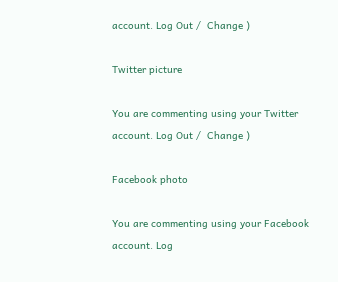account. Log Out /  Change )

Twitter picture

You are commenting using your Twitter account. Log Out /  Change )

Facebook photo

You are commenting using your Facebook account. Log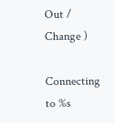Out /  Change )

Connecting to %s